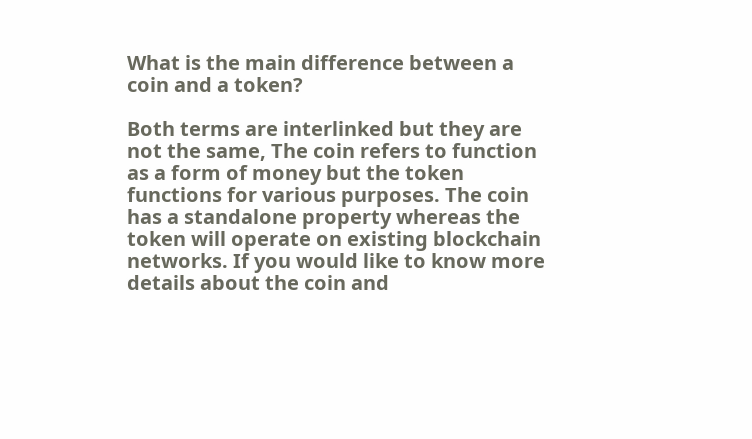What is the main difference between a coin and a token?

Both terms are interlinked but they are not the same, The coin refers to function as a form of money but the token functions for various purposes. The coin has a standalone property whereas the token will operate on existing blockchain networks. If you would like to know more details about the coin and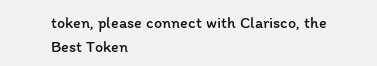token, please connect with Clarisco, the Best Token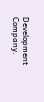Development Company.